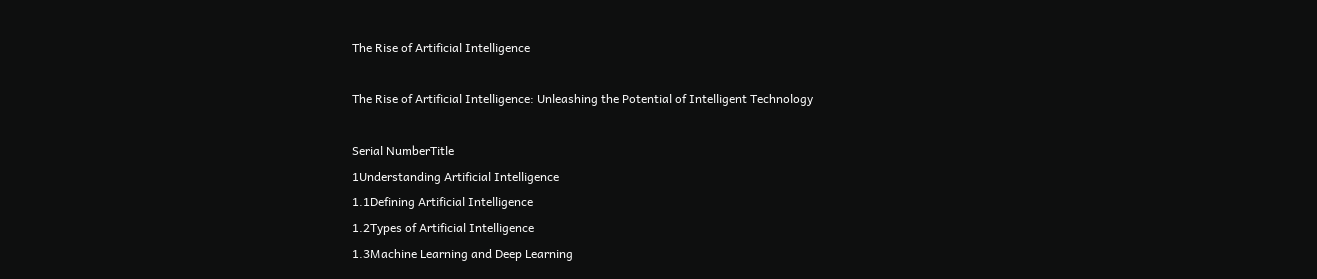The Rise of Artificial Intelligence

The Rise of Artificial Intelligence: Unleashing the Potential of Intelligent Technology

Serial NumberTitle
1Understanding Artificial Intelligence
1.1Defining Artificial Intelligence
1.2Types of Artificial Intelligence
1.3Machine Learning and Deep Learning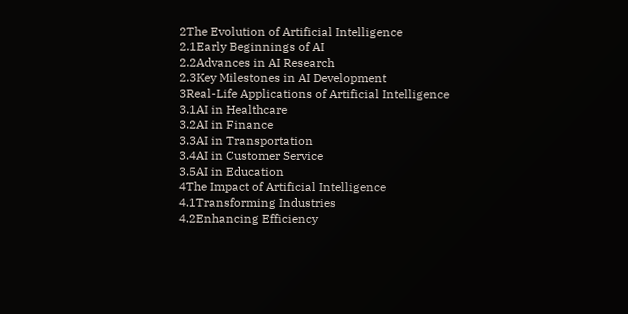2The Evolution of Artificial Intelligence
2.1Early Beginnings of AI
2.2Advances in AI Research
2.3Key Milestones in AI Development
3Real-Life Applications of Artificial Intelligence
3.1AI in Healthcare
3.2AI in Finance
3.3AI in Transportation
3.4AI in Customer Service
3.5AI in Education
4The Impact of Artificial Intelligence
4.1Transforming Industries
4.2Enhancing Efficiency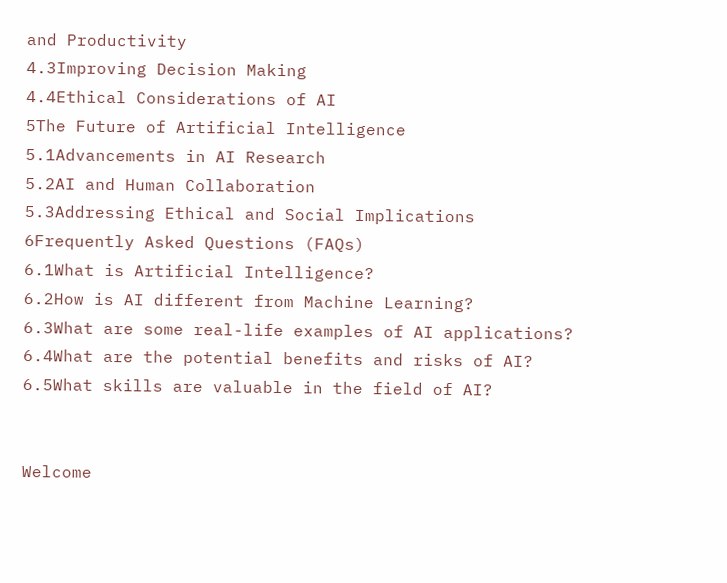and Productivity
4.3Improving Decision Making
4.4Ethical Considerations of AI
5The Future of Artificial Intelligence
5.1Advancements in AI Research
5.2AI and Human Collaboration
5.3Addressing Ethical and Social Implications
6Frequently Asked Questions (FAQs)
6.1What is Artificial Intelligence?
6.2How is AI different from Machine Learning?
6.3What are some real-life examples of AI applications?
6.4What are the potential benefits and risks of AI?
6.5What skills are valuable in the field of AI?


Welcome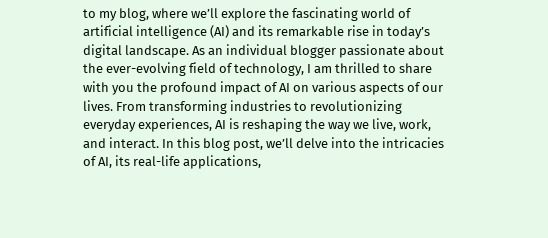to my blog, where we’ll explore the fascinating world of artificial intelligence (AI) and its remarkable rise in today’s digital landscape. As an individual blogger passionate about the ever-evolving field of technology, I am thrilled to share with you the profound impact of AI on various aspects of our lives. From transforming industries to revolutionizing everyday experiences, AI is reshaping the way we live, work, and interact. In this blog post, we’ll delve into the intricacies of AI, its real-life applications,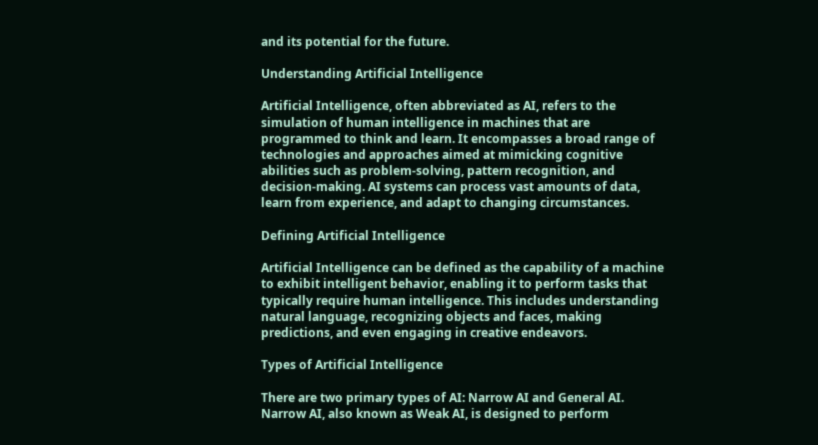and its potential for the future.

Understanding Artificial Intelligence

Artificial Intelligence, often abbreviated as AI, refers to the simulation of human intelligence in machines that are programmed to think and learn. It encompasses a broad range of technologies and approaches aimed at mimicking cognitive abilities such as problem-solving, pattern recognition, and decision-making. AI systems can process vast amounts of data, learn from experience, and adapt to changing circumstances.

Defining Artificial Intelligence

Artificial Intelligence can be defined as the capability of a machine to exhibit intelligent behavior, enabling it to perform tasks that typically require human intelligence. This includes understanding natural language, recognizing objects and faces, making predictions, and even engaging in creative endeavors.

Types of Artificial Intelligence

There are two primary types of AI: Narrow AI and General AI. Narrow AI, also known as Weak AI, is designed to perform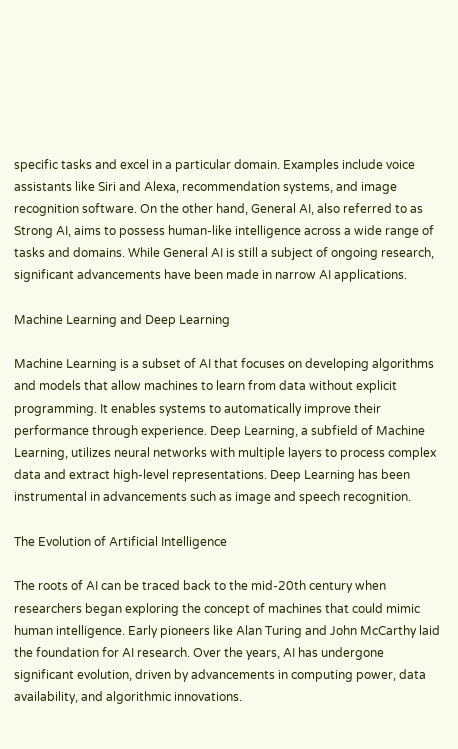specific tasks and excel in a particular domain. Examples include voice assistants like Siri and Alexa, recommendation systems, and image recognition software. On the other hand, General AI, also referred to as Strong AI, aims to possess human-like intelligence across a wide range of tasks and domains. While General AI is still a subject of ongoing research, significant advancements have been made in narrow AI applications.

Machine Learning and Deep Learning

Machine Learning is a subset of AI that focuses on developing algorithms and models that allow machines to learn from data without explicit programming. It enables systems to automatically improve their performance through experience. Deep Learning, a subfield of Machine Learning, utilizes neural networks with multiple layers to process complex data and extract high-level representations. Deep Learning has been instrumental in advancements such as image and speech recognition.

The Evolution of Artificial Intelligence

The roots of AI can be traced back to the mid-20th century when researchers began exploring the concept of machines that could mimic human intelligence. Early pioneers like Alan Turing and John McCarthy laid the foundation for AI research. Over the years, AI has undergone significant evolution, driven by advancements in computing power, data availability, and algorithmic innovations.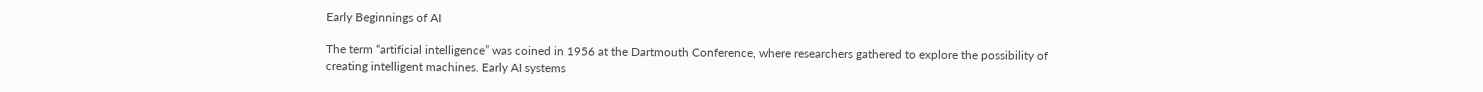Early Beginnings of AI

The term “artificial intelligence” was coined in 1956 at the Dartmouth Conference, where researchers gathered to explore the possibility of creating intelligent machines. Early AI systems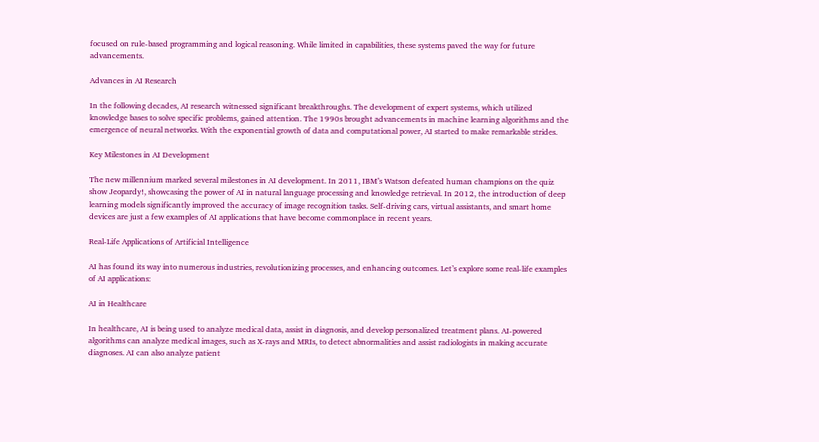focused on rule-based programming and logical reasoning. While limited in capabilities, these systems paved the way for future advancements.

Advances in AI Research

In the following decades, AI research witnessed significant breakthroughs. The development of expert systems, which utilized knowledge bases to solve specific problems, gained attention. The 1990s brought advancements in machine learning algorithms and the emergence of neural networks. With the exponential growth of data and computational power, AI started to make remarkable strides.

Key Milestones in AI Development

The new millennium marked several milestones in AI development. In 2011, IBM’s Watson defeated human champions on the quiz show Jeopardy!, showcasing the power of AI in natural language processing and knowledge retrieval. In 2012, the introduction of deep learning models significantly improved the accuracy of image recognition tasks. Self-driving cars, virtual assistants, and smart home devices are just a few examples of AI applications that have become commonplace in recent years.

Real-Life Applications of Artificial Intelligence

AI has found its way into numerous industries, revolutionizing processes, and enhancing outcomes. Let’s explore some real-life examples of AI applications:

AI in Healthcare

In healthcare, AI is being used to analyze medical data, assist in diagnosis, and develop personalized treatment plans. AI-powered algorithms can analyze medical images, such as X-rays and MRIs, to detect abnormalities and assist radiologists in making accurate diagnoses. AI can also analyze patient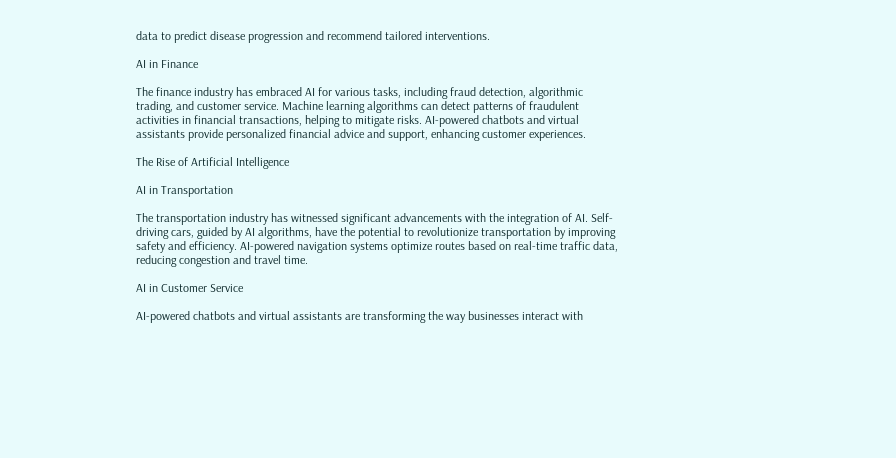data to predict disease progression and recommend tailored interventions.

AI in Finance

The finance industry has embraced AI for various tasks, including fraud detection, algorithmic trading, and customer service. Machine learning algorithms can detect patterns of fraudulent activities in financial transactions, helping to mitigate risks. AI-powered chatbots and virtual assistants provide personalized financial advice and support, enhancing customer experiences.

The Rise of Artificial Intelligence

AI in Transportation

The transportation industry has witnessed significant advancements with the integration of AI. Self-driving cars, guided by AI algorithms, have the potential to revolutionize transportation by improving safety and efficiency. AI-powered navigation systems optimize routes based on real-time traffic data, reducing congestion and travel time.

AI in Customer Service

AI-powered chatbots and virtual assistants are transforming the way businesses interact with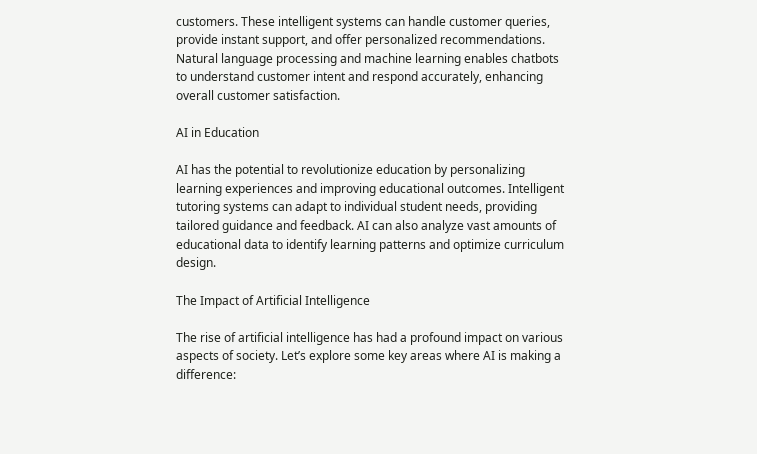customers. These intelligent systems can handle customer queries, provide instant support, and offer personalized recommendations. Natural language processing and machine learning enables chatbots to understand customer intent and respond accurately, enhancing overall customer satisfaction.

AI in Education

AI has the potential to revolutionize education by personalizing learning experiences and improving educational outcomes. Intelligent tutoring systems can adapt to individual student needs, providing tailored guidance and feedback. AI can also analyze vast amounts of educational data to identify learning patterns and optimize curriculum design.

The Impact of Artificial Intelligence

The rise of artificial intelligence has had a profound impact on various aspects of society. Let’s explore some key areas where AI is making a difference: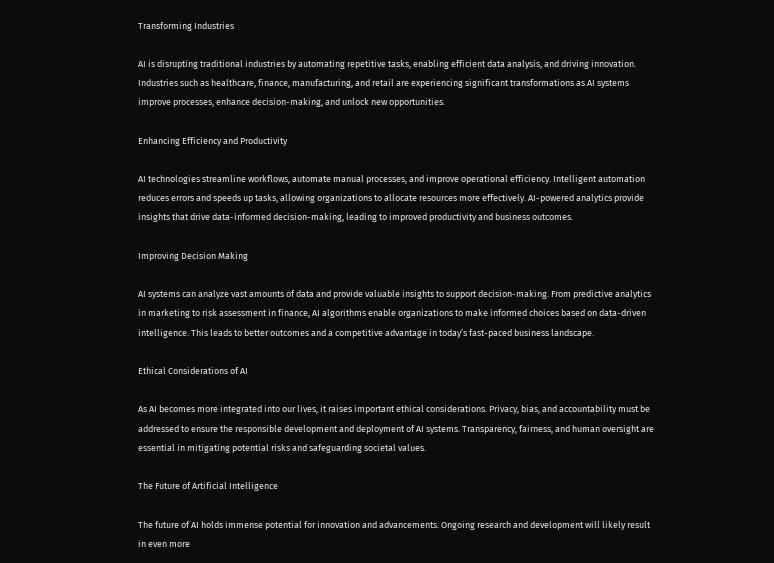Transforming Industries

AI is disrupting traditional industries by automating repetitive tasks, enabling efficient data analysis, and driving innovation. Industries such as healthcare, finance, manufacturing, and retail are experiencing significant transformations as AI systems improve processes, enhance decision-making, and unlock new opportunities.

Enhancing Efficiency and Productivity

AI technologies streamline workflows, automate manual processes, and improve operational efficiency. Intelligent automation reduces errors and speeds up tasks, allowing organizations to allocate resources more effectively. AI-powered analytics provide insights that drive data-informed decision-making, leading to improved productivity and business outcomes.

Improving Decision Making

AI systems can analyze vast amounts of data and provide valuable insights to support decision-making. From predictive analytics in marketing to risk assessment in finance, AI algorithms enable organizations to make informed choices based on data-driven intelligence. This leads to better outcomes and a competitive advantage in today’s fast-paced business landscape.

Ethical Considerations of AI

As AI becomes more integrated into our lives, it raises important ethical considerations. Privacy, bias, and accountability must be addressed to ensure the responsible development and deployment of AI systems. Transparency, fairness, and human oversight are essential in mitigating potential risks and safeguarding societal values.

The Future of Artificial Intelligence

The future of AI holds immense potential for innovation and advancements. Ongoing research and development will likely result in even more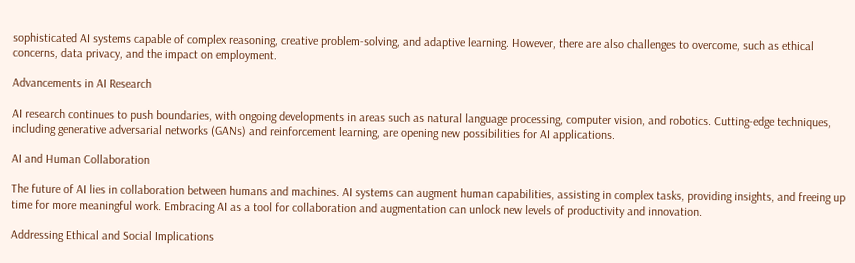sophisticated AI systems capable of complex reasoning, creative problem-solving, and adaptive learning. However, there are also challenges to overcome, such as ethical concerns, data privacy, and the impact on employment.

Advancements in AI Research

AI research continues to push boundaries, with ongoing developments in areas such as natural language processing, computer vision, and robotics. Cutting-edge techniques, including generative adversarial networks (GANs) and reinforcement learning, are opening new possibilities for AI applications.

AI and Human Collaboration

The future of AI lies in collaboration between humans and machines. AI systems can augment human capabilities, assisting in complex tasks, providing insights, and freeing up time for more meaningful work. Embracing AI as a tool for collaboration and augmentation can unlock new levels of productivity and innovation.

Addressing Ethical and Social Implications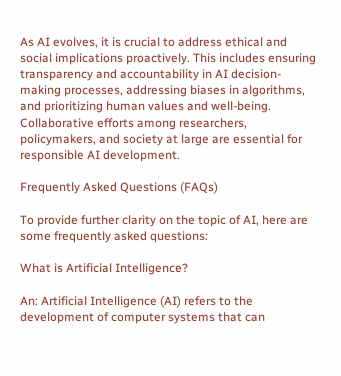As AI evolves, it is crucial to address ethical and social implications proactively. This includes ensuring transparency and accountability in AI decision-making processes, addressing biases in algorithms, and prioritizing human values and well-being. Collaborative efforts among researchers, policymakers, and society at large are essential for responsible AI development.

Frequently Asked Questions (FAQs)

To provide further clarity on the topic of AI, here are some frequently asked questions:

What is Artificial Intelligence?

An: Artificial Intelligence (AI) refers to the development of computer systems that can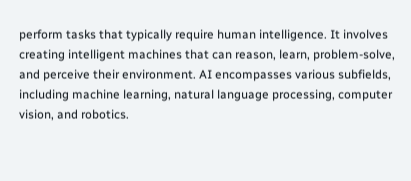perform tasks that typically require human intelligence. It involves creating intelligent machines that can reason, learn, problem-solve, and perceive their environment. AI encompasses various subfields, including machine learning, natural language processing, computer vision, and robotics.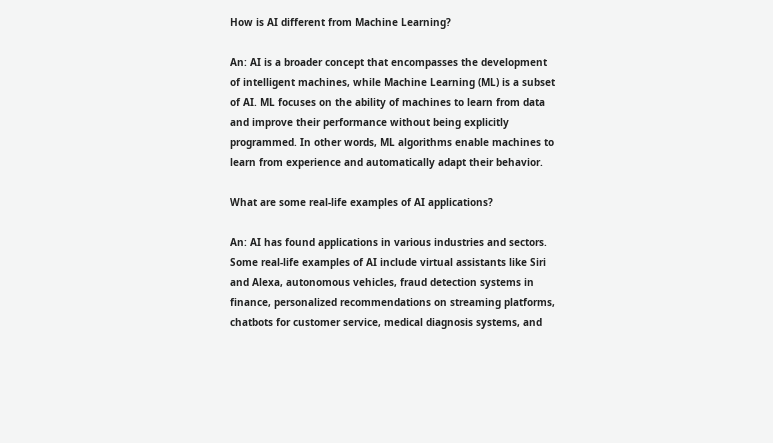How is AI different from Machine Learning?

An: AI is a broader concept that encompasses the development of intelligent machines, while Machine Learning (ML) is a subset of AI. ML focuses on the ability of machines to learn from data and improve their performance without being explicitly programmed. In other words, ML algorithms enable machines to learn from experience and automatically adapt their behavior.

What are some real-life examples of AI applications?

An: AI has found applications in various industries and sectors. Some real-life examples of AI include virtual assistants like Siri and Alexa, autonomous vehicles, fraud detection systems in finance, personalized recommendations on streaming platforms, chatbots for customer service, medical diagnosis systems, and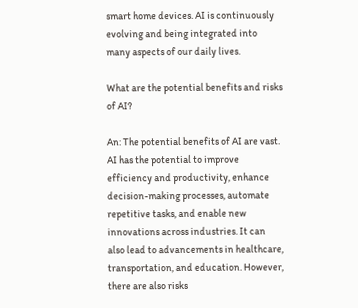smart home devices. AI is continuously evolving and being integrated into many aspects of our daily lives.

What are the potential benefits and risks of AI?

An: The potential benefits of AI are vast. AI has the potential to improve efficiency and productivity, enhance decision-making processes, automate repetitive tasks, and enable new innovations across industries. It can also lead to advancements in healthcare, transportation, and education. However, there are also risks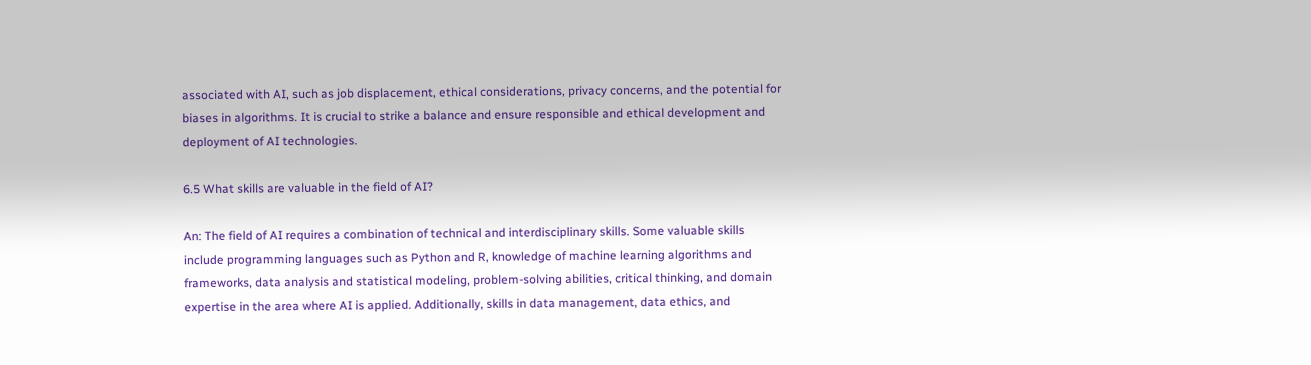associated with AI, such as job displacement, ethical considerations, privacy concerns, and the potential for biases in algorithms. It is crucial to strike a balance and ensure responsible and ethical development and deployment of AI technologies.

6.5 What skills are valuable in the field of AI?

An: The field of AI requires a combination of technical and interdisciplinary skills. Some valuable skills include programming languages such as Python and R, knowledge of machine learning algorithms and frameworks, data analysis and statistical modeling, problem-solving abilities, critical thinking, and domain expertise in the area where AI is applied. Additionally, skills in data management, data ethics, and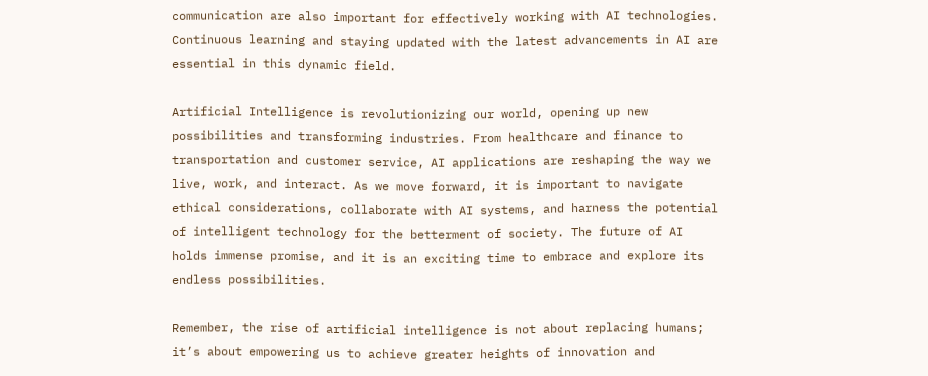communication are also important for effectively working with AI technologies. Continuous learning and staying updated with the latest advancements in AI are essential in this dynamic field.

Artificial Intelligence is revolutionizing our world, opening up new possibilities and transforming industries. From healthcare and finance to transportation and customer service, AI applications are reshaping the way we live, work, and interact. As we move forward, it is important to navigate ethical considerations, collaborate with AI systems, and harness the potential of intelligent technology for the betterment of society. The future of AI holds immense promise, and it is an exciting time to embrace and explore its endless possibilities.

Remember, the rise of artificial intelligence is not about replacing humans; it’s about empowering us to achieve greater heights of innovation and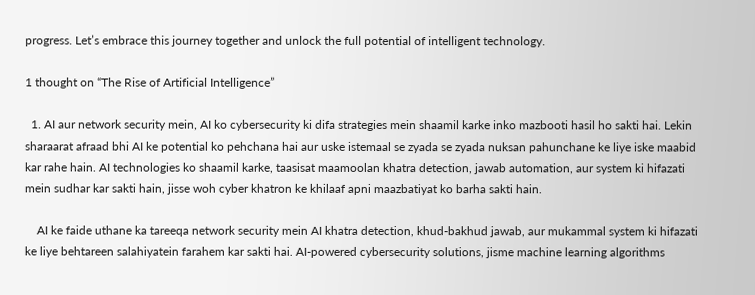progress. Let’s embrace this journey together and unlock the full potential of intelligent technology.

1 thought on “The Rise of Artificial Intelligence”

  1. AI aur network security mein, AI ko cybersecurity ki difa strategies mein shaamil karke inko mazbooti hasil ho sakti hai. Lekin sharaarat afraad bhi AI ke potential ko pehchana hai aur uske istemaal se zyada se zyada nuksan pahunchane ke liye iske maabid kar rahe hain. AI technologies ko shaamil karke, taasisat maamoolan khatra detection, jawab automation, aur system ki hifazati mein sudhar kar sakti hain, jisse woh cyber khatron ke khilaaf apni maazbatiyat ko barha sakti hain.

    AI ke faide uthane ka tareeqa network security mein AI khatra detection, khud-bakhud jawab, aur mukammal system ki hifazati ke liye behtareen salahiyatein farahem kar sakti hai. AI-powered cybersecurity solutions, jisme machine learning algorithms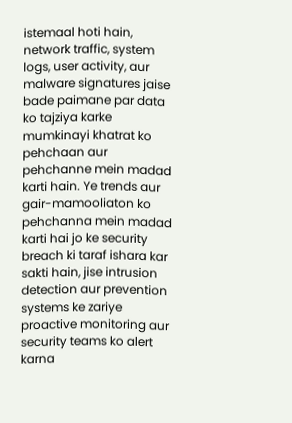istemaal hoti hain, network traffic, system logs, user activity, aur malware signatures jaise bade paimane par data ko tajziya karke mumkinayi khatrat ko pehchaan aur pehchanne mein madad karti hain. Ye trends aur gair-mamooliaton ko pehchanna mein madad karti hai jo ke security breach ki taraf ishara kar sakti hain, jise intrusion detection aur prevention systems ke zariye proactive monitoring aur security teams ko alert karna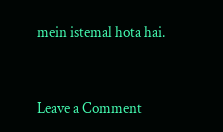mein istemal hota hai.


Leave a Comment